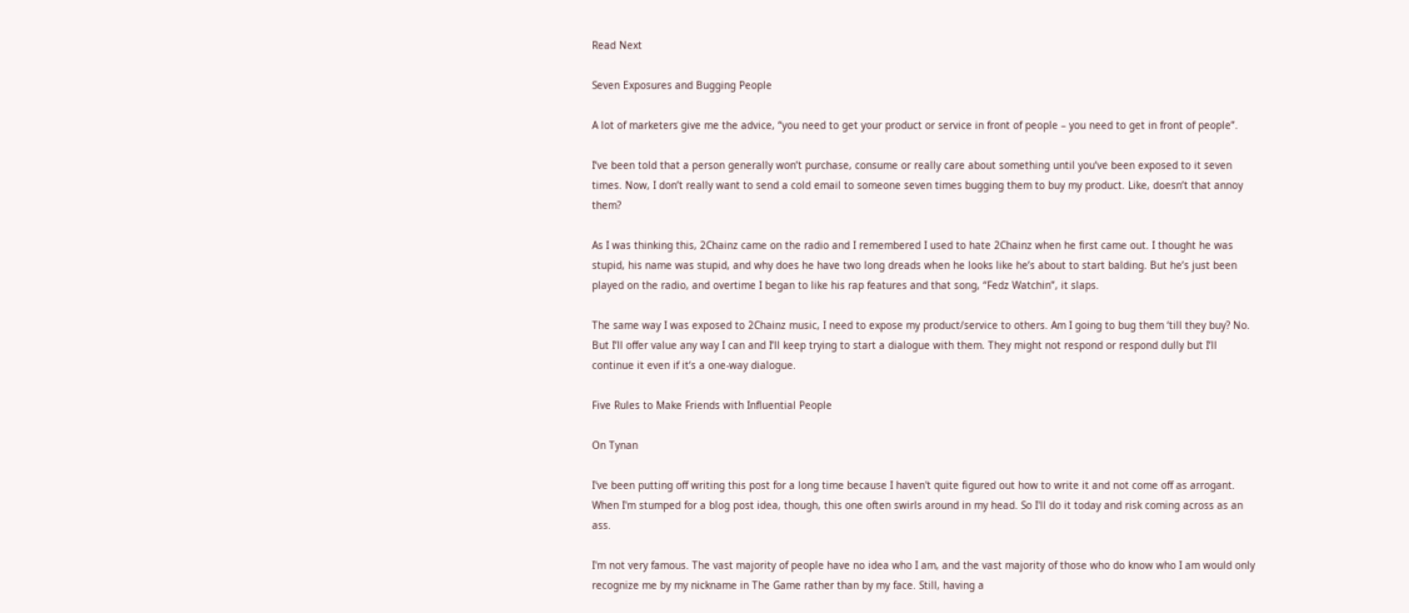Read Next

Seven Exposures and Bugging People

A lot of marketers give me the advice, “you need to get your product or service in front of people – you need to get in front of people”.

I’ve been told that a person generally won’t purchase, consume or really care about something until you’ve been exposed to it seven times. Now, I don’t really want to send a cold email to someone seven times bugging them to buy my product. Like, doesn’t that annoy them?

As I was thinking this, 2Chainz came on the radio and I remembered I used to hate 2Chainz when he first came out. I thought he was stupid, his name was stupid, and why does he have two long dreads when he looks like he’s about to start balding. But he’s just been played on the radio, and overtime I began to like his rap features and that song, “Fedz Watchin”, it slaps.

The same way I was exposed to 2Chainz music, I need to expose my product/service to others. Am I going to bug them ‘till they buy? No. But I’ll offer value any way I can and I’ll keep trying to start a dialogue with them. They might not respond or respond dully but I’ll continue it even if it’s a one-way dialogue.

Five Rules to Make Friends with Influential People

On Tynan

I've been putting off writing this post for a long time because I haven't quite figured out how to write it and not come off as arrogant. When I'm stumped for a blog post idea, though, this one often swirls around in my head. So I'll do it today and risk coming across as an ass.

I'm not very famous. The vast majority of people have no idea who I am, and the vast majority of those who do know who I am would only recognize me by my nickname in The Game rather than by my face. Still, having a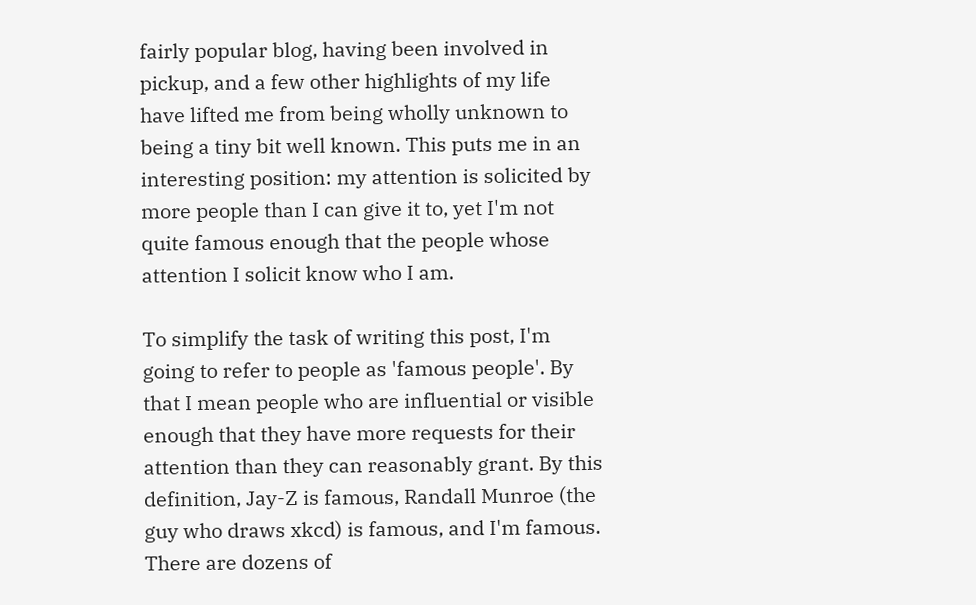fairly popular blog, having been involved in pickup, and a few other highlights of my life have lifted me from being wholly unknown to being a tiny bit well known. This puts me in an interesting position: my attention is solicited by more people than I can give it to, yet I'm not quite famous enough that the people whose attention I solicit know who I am.

To simplify the task of writing this post, I'm going to refer to people as 'famous people'. By that I mean people who are influential or visible enough that they have more requests for their attention than they can reasonably grant. By this definition, Jay-Z is famous, Randall Munroe (the guy who draws xkcd) is famous, and I'm famous. There are dozens of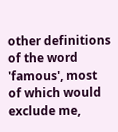other definitions of the word 'famous', most of which would exclude me,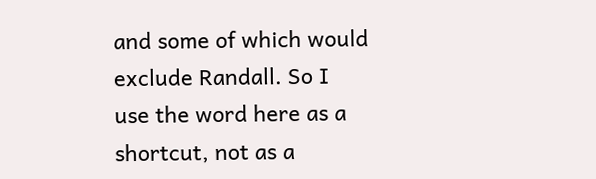and some of which would exclude Randall. So I use the word here as a shortcut, not as a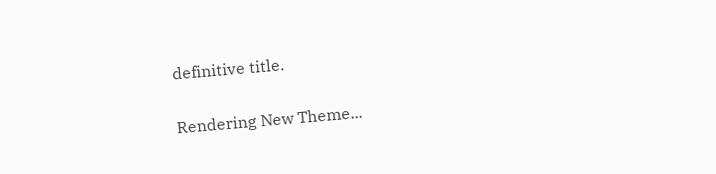definitive title.

Rendering New Theme...